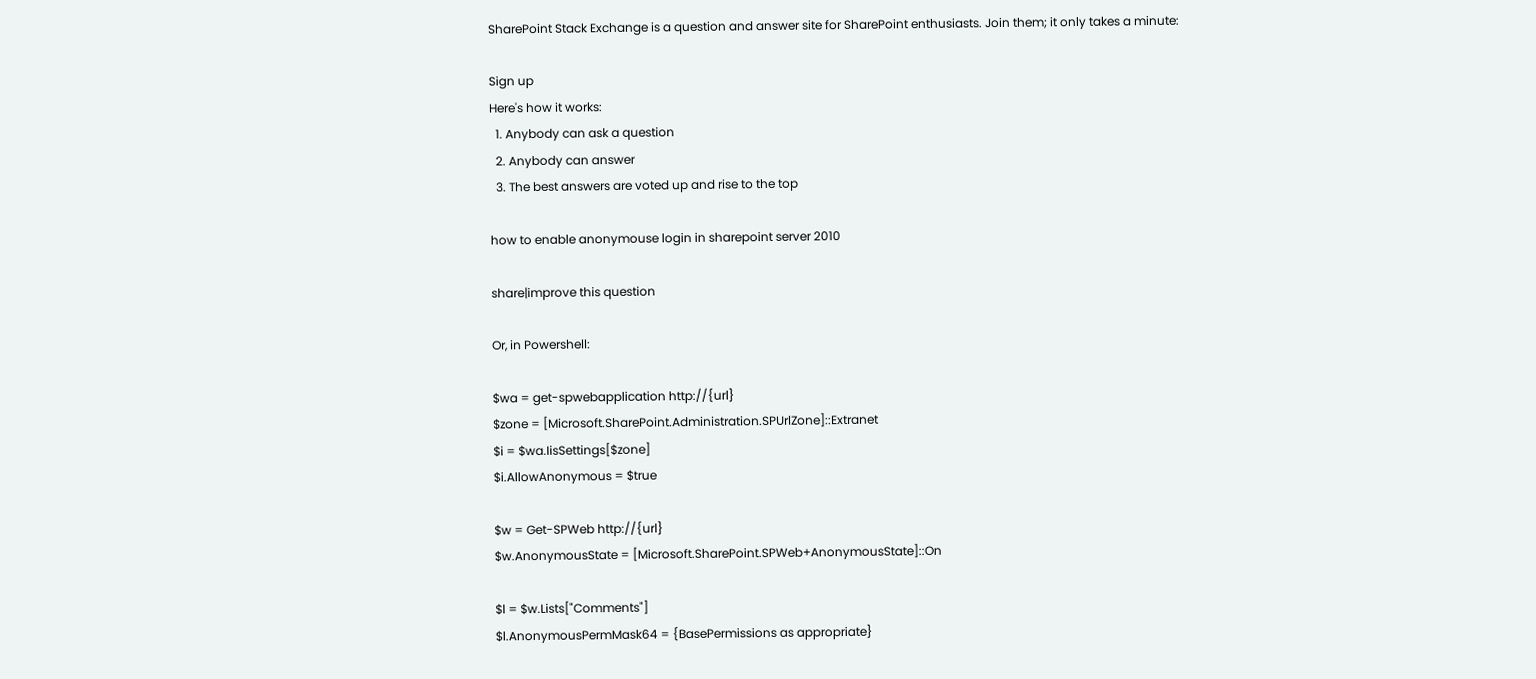SharePoint Stack Exchange is a question and answer site for SharePoint enthusiasts. Join them; it only takes a minute:

Sign up
Here's how it works:
  1. Anybody can ask a question
  2. Anybody can answer
  3. The best answers are voted up and rise to the top

how to enable anonymouse login in sharepoint server 2010

share|improve this question

Or, in Powershell:

$wa = get-spwebapplication http://{url}
$zone = [Microsoft.SharePoint.Administration.SPUrlZone]::Extranet
$i = $wa.IisSettings[$zone]
$i.AllowAnonymous = $true

$w = Get-SPWeb http://{url}
$w.AnonymousState = [Microsoft.SharePoint.SPWeb+AnonymousState]::On

$l = $w.Lists["Comments"]
$l.AnonymousPermMask64 = {BasePermissions as appropriate}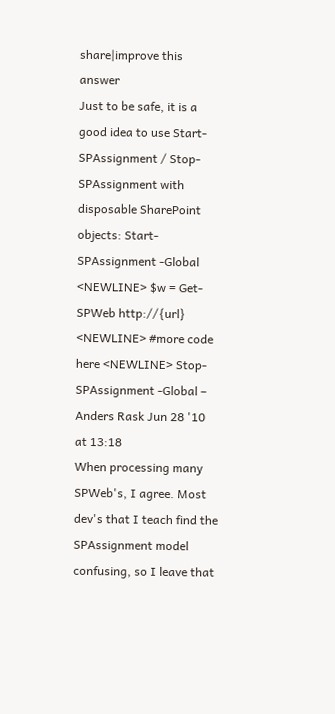share|improve this answer
Just to be safe, it is a good idea to use Start-SPAssignment / Stop-SPAssignment with disposable SharePoint objects: Start-SPAssignment -Global <NEWLINE> $w = Get-SPWeb http://{url} <NEWLINE> #more code here <NEWLINE> Stop-SPAssignment -Global – Anders Rask Jun 28 '10 at 13:18
When processing many SPWeb's, I agree. Most dev's that I teach find the SPAssignment model confusing, so I leave that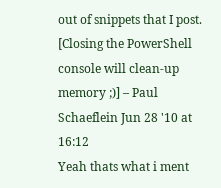out of snippets that I post. [Closing the PowerShell console will clean-up memory ;)] – Paul Schaeflein Jun 28 '10 at 16:12
Yeah thats what i ment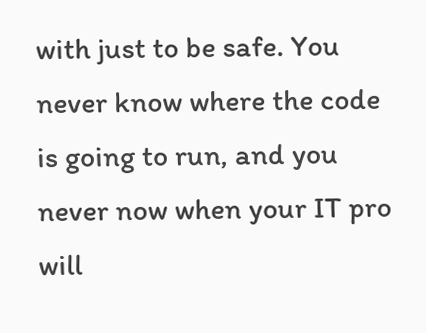with just to be safe. You never know where the code is going to run, and you never now when your IT pro will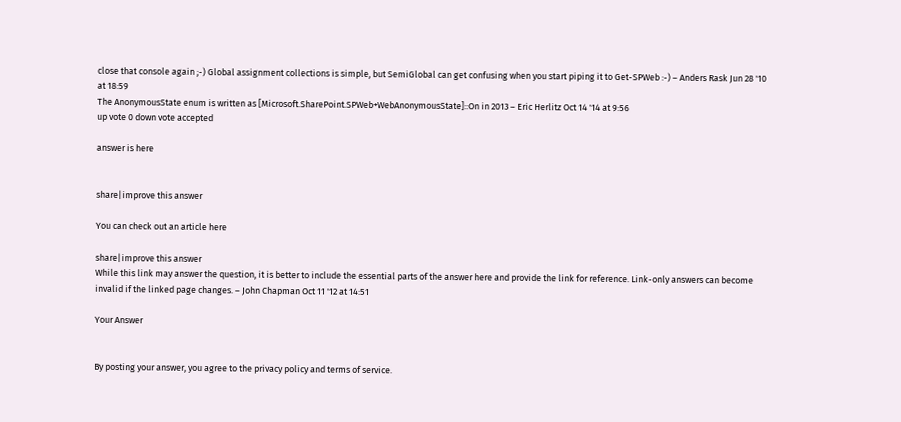close that console again ;-) Global assignment collections is simple, but SemiGlobal can get confusing when you start piping it to Get-SPWeb :-) – Anders Rask Jun 28 '10 at 18:59
The AnonymousState enum is written as [Microsoft.SharePoint.SPWeb+WebAnonymousState]::On in 2013 – Eric Herlitz Oct 14 '14 at 9:56
up vote 0 down vote accepted

answer is here


share|improve this answer

You can check out an article here

share|improve this answer
While this link may answer the question, it is better to include the essential parts of the answer here and provide the link for reference. Link-only answers can become invalid if the linked page changes. – John Chapman Oct 11 '12 at 14:51

Your Answer


By posting your answer, you agree to the privacy policy and terms of service.